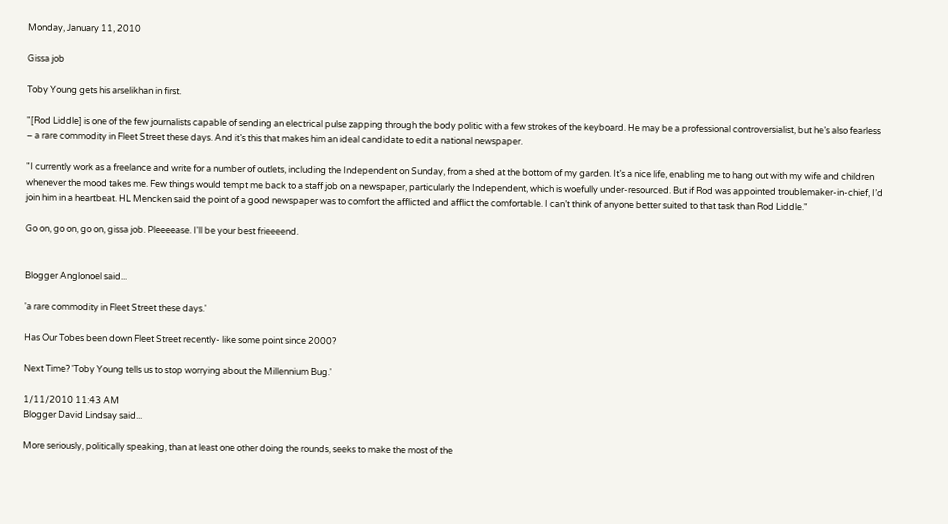Monday, January 11, 2010

Gissa job

Toby Young gets his arselikhan in first.

"[Rod Liddle] is one of the few journalists capable of sending an electrical pulse zapping through the body politic with a few strokes of the keyboard. He may be a professional controversialist, but he’s also fearless – a rare commodity in Fleet Street these days. And it’s this that makes him an ideal candidate to edit a national newspaper.

"I currently work as a freelance and write for a number of outlets, including the Independent on Sunday, from a shed at the bottom of my garden. It’s a nice life, enabling me to hang out with my wife and children whenever the mood takes me. Few things would tempt me back to a staff job on a newspaper, particularly the Independent, which is woefully under-resourced. But if Rod was appointed troublemaker-in-chief, I’d join him in a heartbeat. HL Mencken said the point of a good newspaper was to comfort the afflicted and afflict the comfortable. I can’t think of anyone better suited to that task than Rod Liddle."

Go on, go on, go on, gissa job. Pleeeease. I'll be your best frieeeend.


Blogger Anglonoel said...

'a rare commodity in Fleet Street these days.'

Has Our Tobes been down Fleet Street recently- like some point since 2000?

Next Time? 'Toby Young tells us to stop worrying about the Millennium Bug.'

1/11/2010 11:43 AM
Blogger David Lindsay said...

More seriously, politically speaking, than at least one other doing the rounds, seeks to make the most of the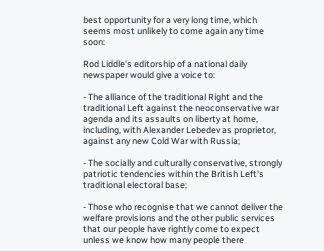best opportunity for a very long time, which seems most unlikely to come again any time soon:

Rod Liddle's editorship of a national daily newspaper would give a voice to:

- The alliance of the traditional Right and the traditional Left against the neoconservative war agenda and its assaults on liberty at home, including, with Alexander Lebedev as proprietor, against any new Cold War with Russia;

- The socially and culturally conservative, strongly patriotic tendencies within the British Left's traditional electoral base;

- Those who recognise that we cannot deliver the welfare provisions and the other public services that our people have rightly come to expect unless we know how many people there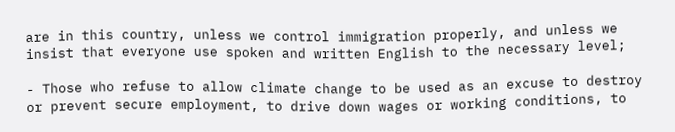are in this country, unless we control immigration properly, and unless we insist that everyone use spoken and written English to the necessary level;

- Those who refuse to allow climate change to be used as an excuse to destroy or prevent secure employment, to drive down wages or working conditions, to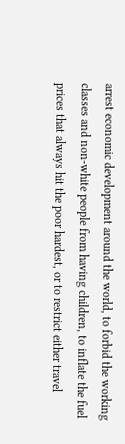arrest economic development around the world, to forbid the working classes and non-white people from having children, to inflate the fuel prices that always hit the poor hardest, or to restrict either travel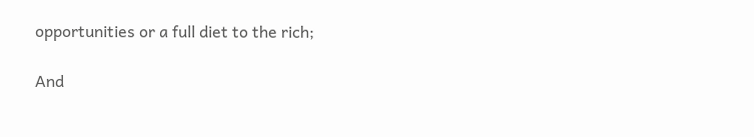opportunities or a full diet to the rich;

And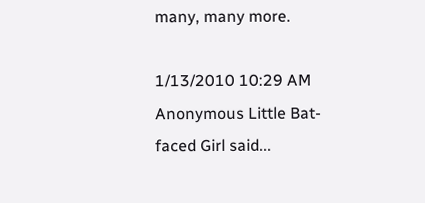many, many more.

1/13/2010 10:29 AM
Anonymous Little Bat-faced Girl said...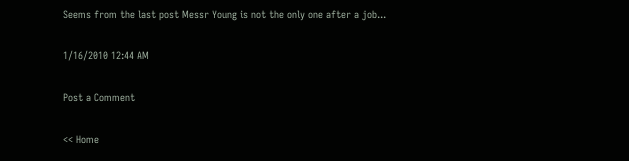Seems from the last post Messr Young is not the only one after a job...

1/16/2010 12:44 AM

Post a Comment

<< Home